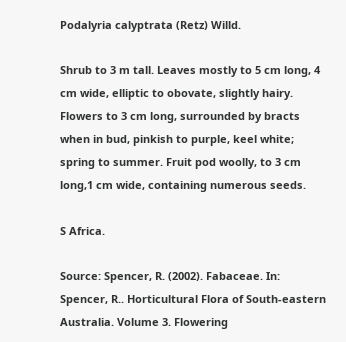Podalyria calyptrata (Retz) Willd.

Shrub to 3 m tall. Leaves mostly to 5 cm long, 4 cm wide, elliptic to obovate, slightly hairy. Flowers to 3 cm long, surrounded by bracts when in bud, pinkish to purple, keel white; spring to summer. Fruit pod woolly, to 3 cm long,1 cm wide, containing numerous seeds.

S Africa.

Source: Spencer, R. (2002). Fabaceae. In: Spencer, R.. Horticultural Flora of South-eastern Australia. Volume 3. Flowering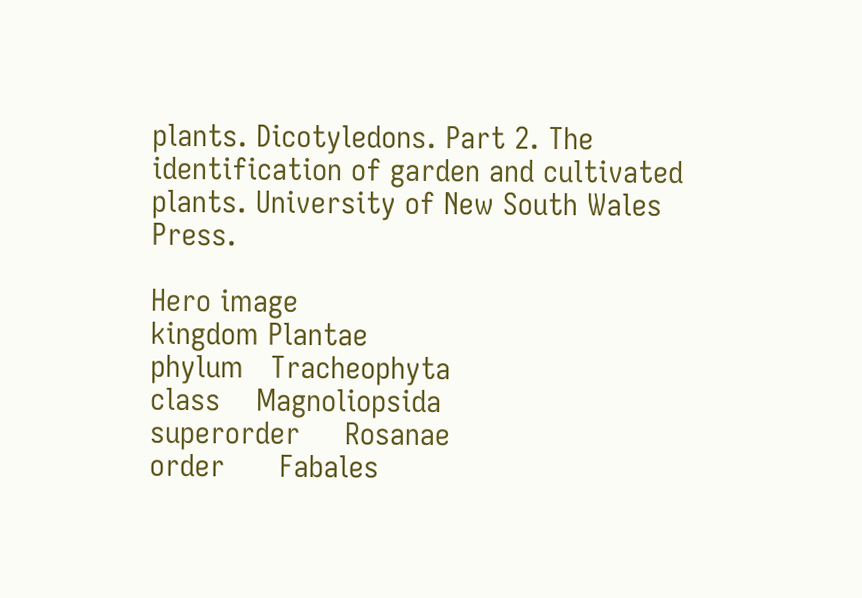plants. Dicotyledons. Part 2. The identification of garden and cultivated plants. University of New South Wales Press.

Hero image
kingdom Plantae
phylum   Tracheophyta
class    Magnoliopsida
superorder     Rosanae
order      Fabales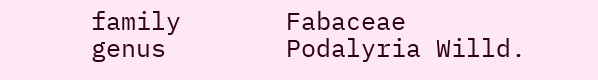family       Fabaceae
genus        Podalyria Willd.